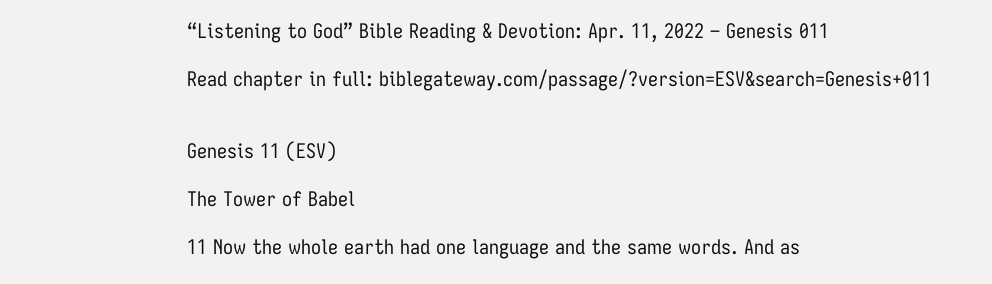“Listening to God” Bible Reading & Devotion: Apr. 11, 2022 – Genesis 011

Read chapter in full: biblegateway.com/passage/?version=ESV&search=Genesis+011


Genesis 11 (ESV)

The Tower of Babel

11 Now the whole earth had one language and the same words. And as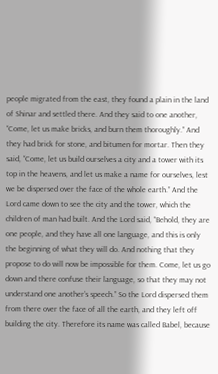people migrated from the east, they found a plain in the land of Shinar and settled there. And they said to one another, “Come, let us make bricks, and burn them thoroughly.” And they had brick for stone, and bitumen for mortar. Then they said, “Come, let us build ourselves a city and a tower with its top in the heavens, and let us make a name for ourselves, lest we be dispersed over the face of the whole earth.” And the Lord came down to see the city and the tower, which the children of man had built. And the Lord said, “Behold, they are one people, and they have all one language, and this is only the beginning of what they will do. And nothing that they propose to do will now be impossible for them. Come, let us go down and there confuse their language, so that they may not understand one another’s speech.” So the Lord dispersed them from there over the face of all the earth, and they left off building the city. Therefore its name was called Babel, because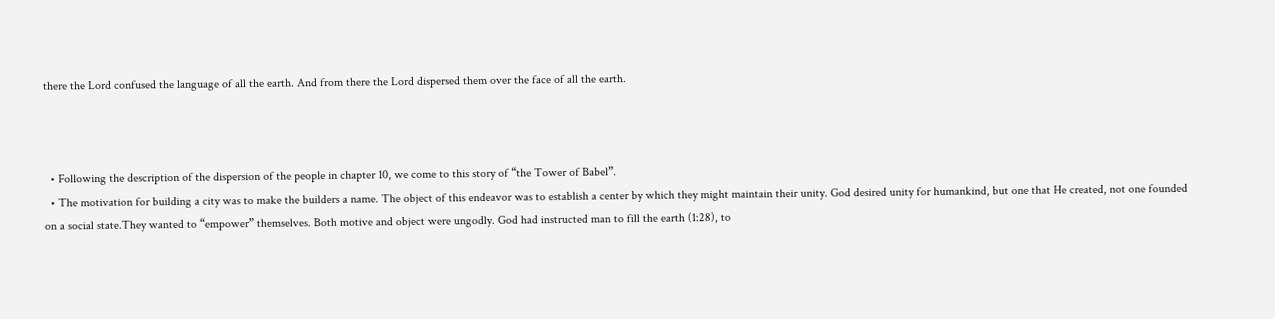there the Lord confused the language of all the earth. And from there the Lord dispersed them over the face of all the earth.



  • Following the description of the dispersion of the people in chapter 10, we come to this story of “the Tower of Babel”.
  • The motivation for building a city was to make the builders a name. The object of this endeavor was to establish a center by which they might maintain their unity. God desired unity for humankind, but one that He created, not one founded on a social state.They wanted to “empower” themselves. Both motive and object were ungodly. God had instructed man to fill the earth (1:28), to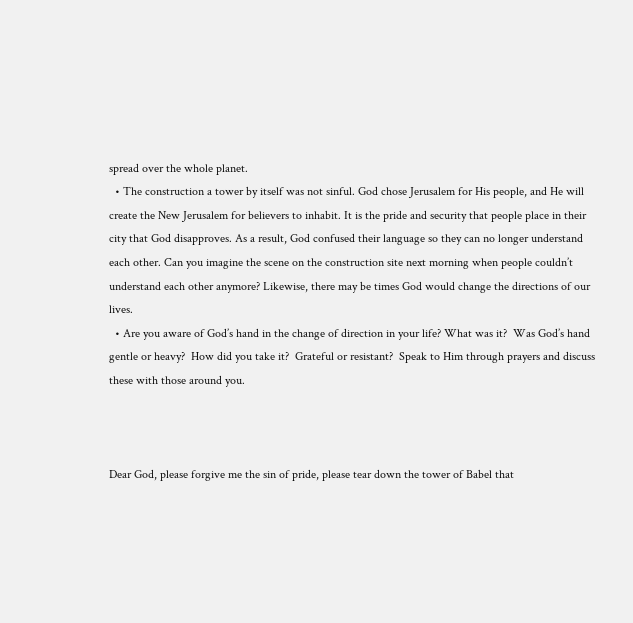spread over the whole planet.
  • The construction a tower by itself was not sinful. God chose Jerusalem for His people, and He will create the New Jerusalem for believers to inhabit. It is the pride and security that people place in their city that God disapproves. As a result, God confused their language so they can no longer understand each other. Can you imagine the scene on the construction site next morning when people couldn’t understand each other anymore? Likewise, there may be times God would change the directions of our lives.
  • Are you aware of God’s hand in the change of direction in your life? What was it?  Was God’s hand gentle or heavy?  How did you take it?  Grateful or resistant?  Speak to Him through prayers and discuss these with those around you.



Dear God, please forgive me the sin of pride, please tear down the tower of Babel that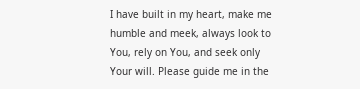I have built in my heart, make me humble and meek, always look to You, rely on You, and seek only Your will. Please guide me in the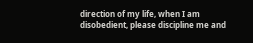direction of my life, when I am disobedient, please discipline me and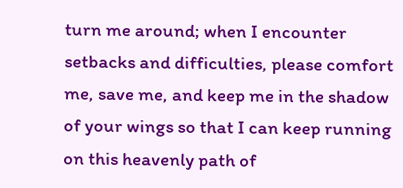turn me around; when I encounter setbacks and difficulties, please comfort me, save me, and keep me in the shadow of your wings so that I can keep running on this heavenly path of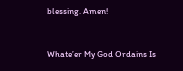blessing. Amen!



Whate’er My God Ordains Is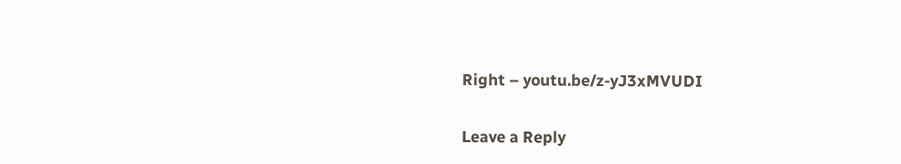Right – youtu.be/z-yJ3xMVUDI

Leave a Reply